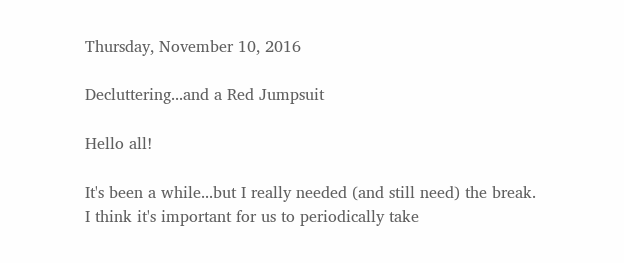Thursday, November 10, 2016

Decluttering...and a Red Jumpsuit

Hello all!

It's been a while...but I really needed (and still need) the break.
I think it's important for us to periodically take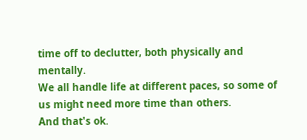time off to declutter, both physically and mentally.
We all handle life at different paces, so some of us might need more time than others.
And that's ok.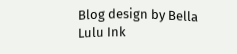Blog design by Bella Lulu Ink